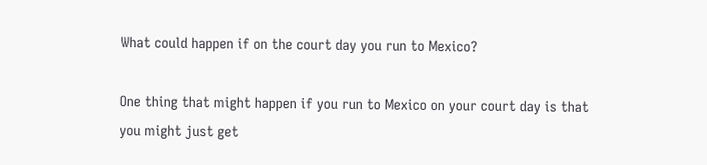What could happen if on the court day you run to Mexico?

One thing that might happen if you run to Mexico on your court day is that you might just get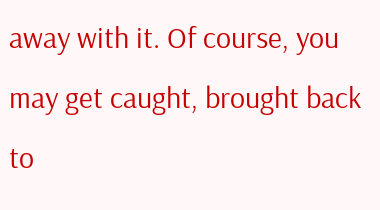away with it. Of course, you may get caught, brought back to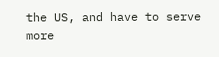the US, and have to serve more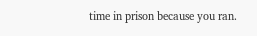time in prison because you ran.